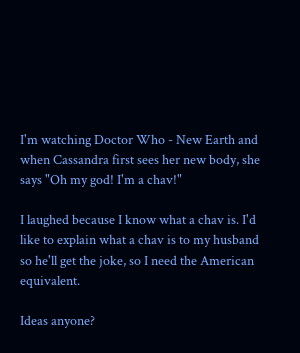I'm watching Doctor Who - New Earth and when Cassandra first sees her new body, she says "Oh my god! I'm a chav!"

I laughed because I know what a chav is. I'd like to explain what a chav is to my husband so he'll get the joke, so I need the American equivalent.

Ideas anyone?